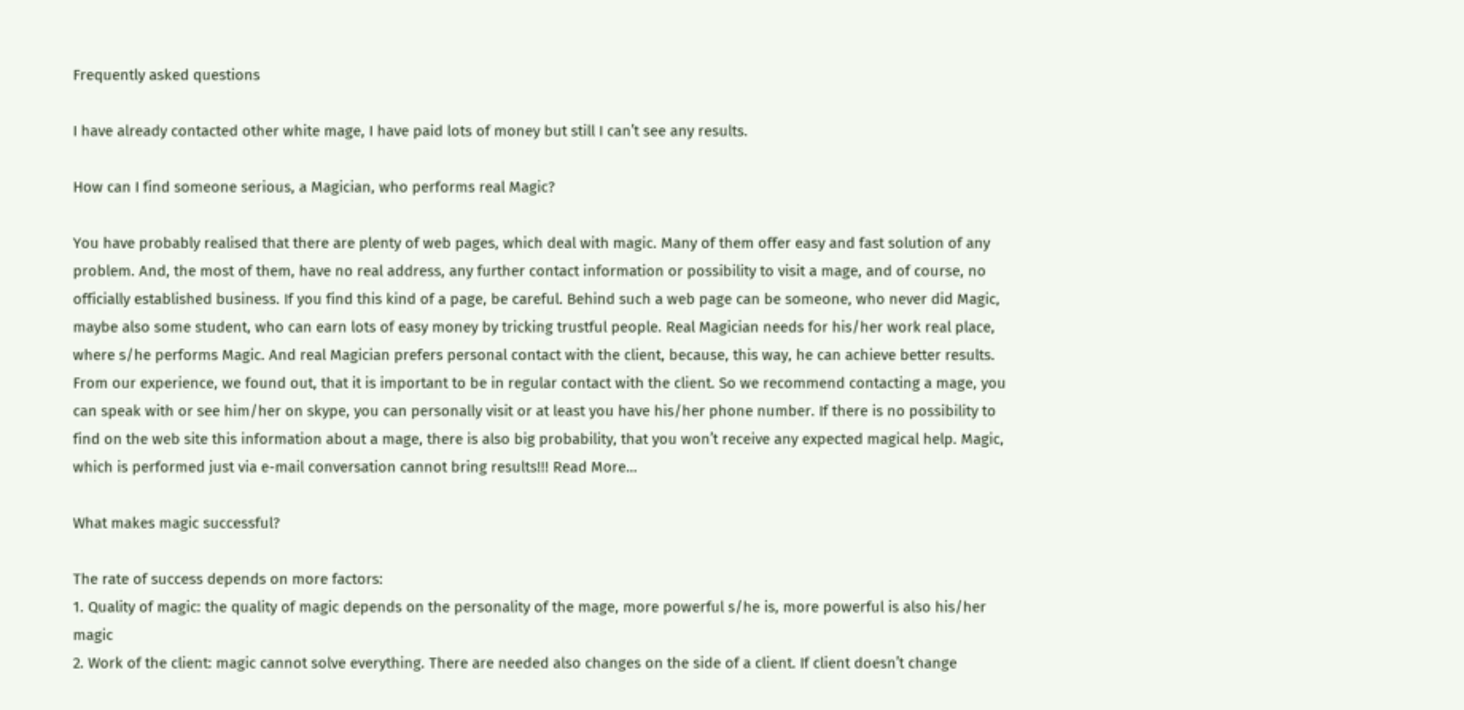Frequently asked questions

I have already contacted other white mage, I have paid lots of money but still I can’t see any results.

How can I find someone serious, a Magician, who performs real Magic?

You have probably realised that there are plenty of web pages, which deal with magic. Many of them offer easy and fast solution of any problem. And, the most of them, have no real address, any further contact information or possibility to visit a mage, and of course, no officially established business. If you find this kind of a page, be careful. Behind such a web page can be someone, who never did Magic, maybe also some student, who can earn lots of easy money by tricking trustful people. Real Magician needs for his/her work real place, where s/he performs Magic. And real Magician prefers personal contact with the client, because, this way, he can achieve better results. From our experience, we found out, that it is important to be in regular contact with the client. So we recommend contacting a mage, you can speak with or see him/her on skype, you can personally visit or at least you have his/her phone number. If there is no possibility to find on the web site this information about a mage, there is also big probability, that you won’t receive any expected magical help. Magic, which is performed just via e-mail conversation cannot bring results!!! Read More…

What makes magic successful?

The rate of success depends on more factors:
1. Quality of magic: the quality of magic depends on the personality of the mage, more powerful s/he is, more powerful is also his/her magic
2. Work of the client: magic cannot solve everything. There are needed also changes on the side of a client. If client doesn’t change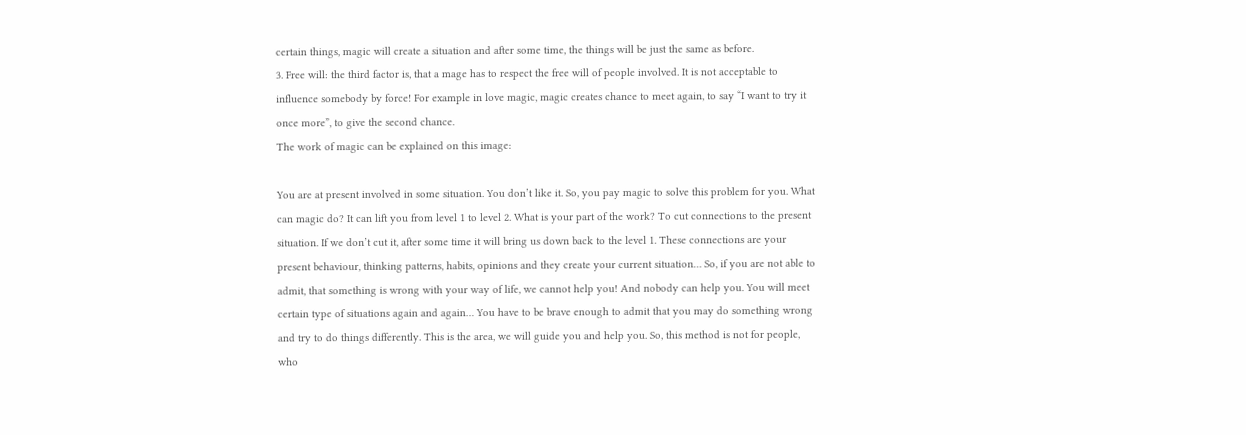certain things, magic will create a situation and after some time, the things will be just the same as before.
3. Free will: the third factor is, that a mage has to respect the free will of people involved. It is not acceptable to influence somebody by force! For example in love magic, magic creates chance to meet again, to say “I want to try it once more”, to give the second chance.
The work of magic can be explained on this image:

You are at present involved in some situation. You don’t like it. So, you pay magic to solve this problem for you. What can magic do? It can lift you from level 1 to level 2. What is your part of the work? To cut connections to the present situation. If we don’t cut it, after some time it will bring us down back to the level 1. These connections are your present behaviour, thinking patterns, habits, opinions and they create your current situation… So, if you are not able to admit, that something is wrong with your way of life, we cannot help you! And nobody can help you. You will meet certain type of situations again and again… You have to be brave enough to admit that you may do something wrong and try to do things differently. This is the area, we will guide you and help you. So, this method is not for people, who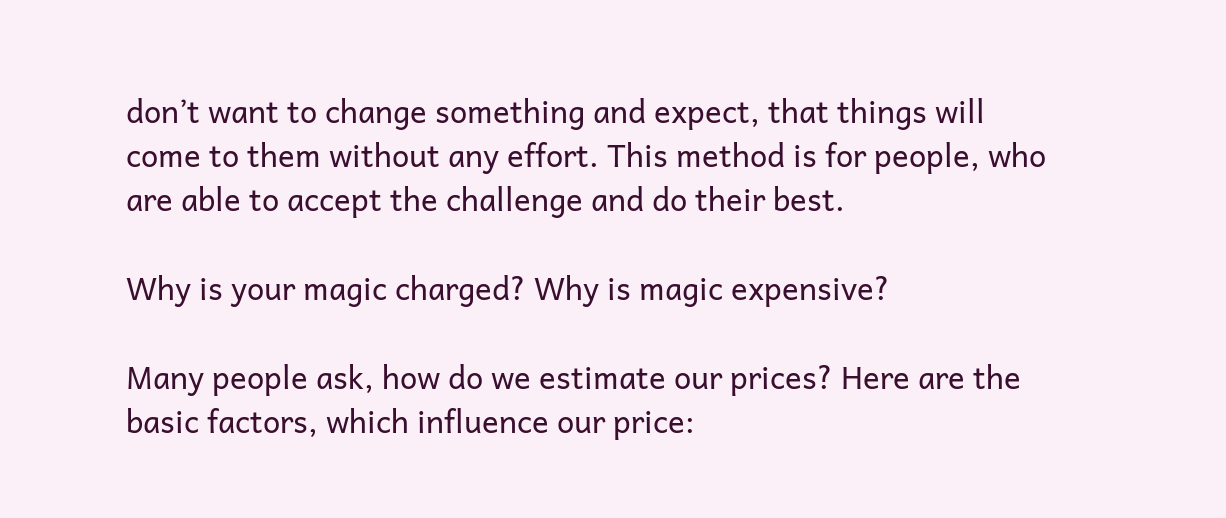don’t want to change something and expect, that things will come to them without any effort. This method is for people, who are able to accept the challenge and do their best.

Why is your magic charged? Why is magic expensive?

Many people ask, how do we estimate our prices? Here are the basic factors, which influence our price: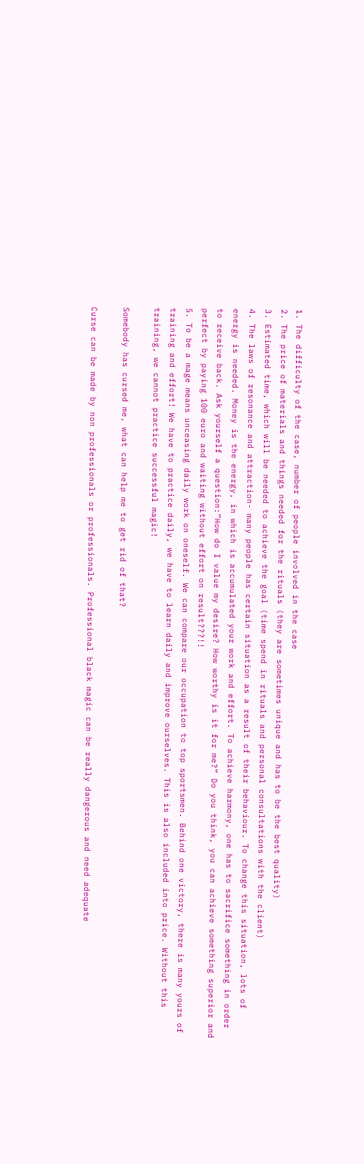1. The difficulty of the case, number of people involved in the case
2. The price of materials and things needed for the rituals (they are sometimes unique and has to be the best quality)
3. Estimated time, which will be needed to achieve the goal (time spend in rituals and personal consultations with the client)
4. The laws of resonance and attraction- many people has certain situation as a result of their behaviour. To change this situation, lots of energy is needed. Money is the energy, in which is accumulated your work and effort. To achieve harmony, one has to sacrifice something in order to receive back. Ask yourself a question:”How do I value my desire? How worthy is it for me?” Do you think, you can achieve something superior and perfect by paying 100 euro and waiting without effort on result???!!
5. To be a mage means unceasing daily work on oneself. We can compare our occupation to top sportsmen. Behind one victory, there is many yours of training and effort! We have to practice daily, we have to learn daily and improve ourselves. This is also included into price. Without this training, we cannot practice successful magic!

Somebody has cursed me, what can help me to get rid of that?

Curse can be made by non professionals or professionals. Professional black magic can be really dangerous and need adequate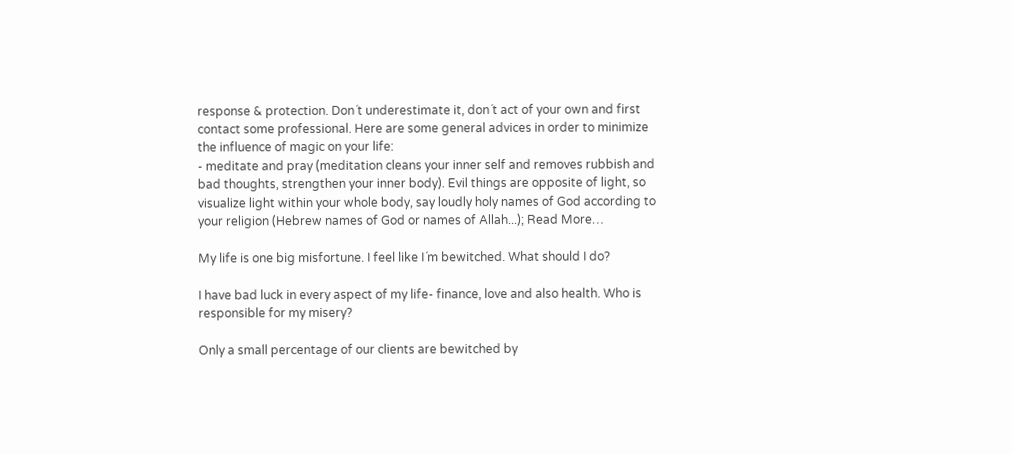response & protection. Don´t underestimate it, don´t act of your own and first contact some professional. Here are some general advices in order to minimize the influence of magic on your life:
- meditate and pray (meditation cleans your inner self and removes rubbish and bad thoughts, strengthen your inner body). Evil things are opposite of light, so visualize light within your whole body, say loudly holy names of God according to your religion (Hebrew names of God or names of Allah...); Read More…

My life is one big misfortune. I feel like I´m bewitched. What should I do?

I have bad luck in every aspect of my life- finance, love and also health. Who is responsible for my misery?

Only a small percentage of our clients are bewitched by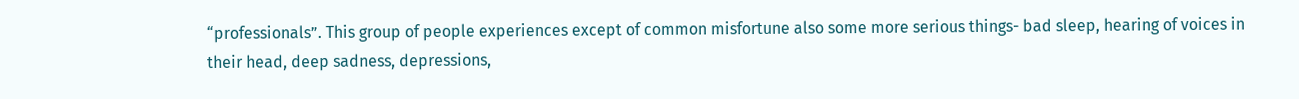“professionals”. This group of people experiences except of common misfortune also some more serious things- bad sleep, hearing of voices in their head, deep sadness, depressions,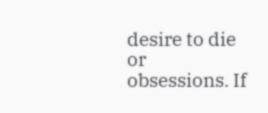desire to die or obsessions. If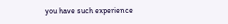you have such experience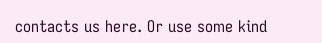contacts us here. Or use some kind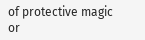of protective magic or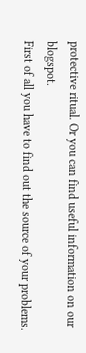protective ritual. Or you can find useful information on our blogspot.
First of all you have to find out the source of your problems.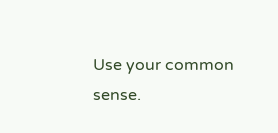Use your common sense.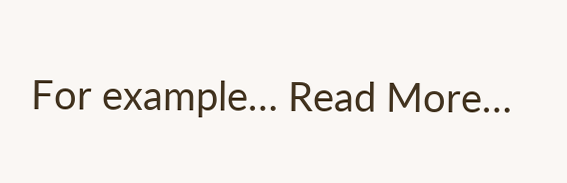For example… Read More…